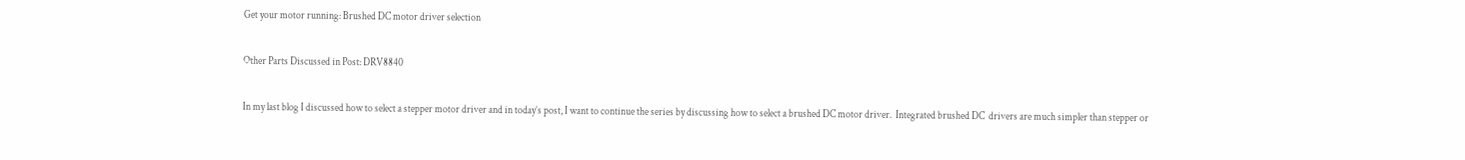Get your motor running: Brushed DC motor driver selection

Other Parts Discussed in Post: DRV8840

In my last blog I discussed how to select a stepper motor driver and in today’s post, I want to continue the series by discussing how to select a brushed DC motor driver.  Integrated brushed DC  drivers are much simpler than stepper or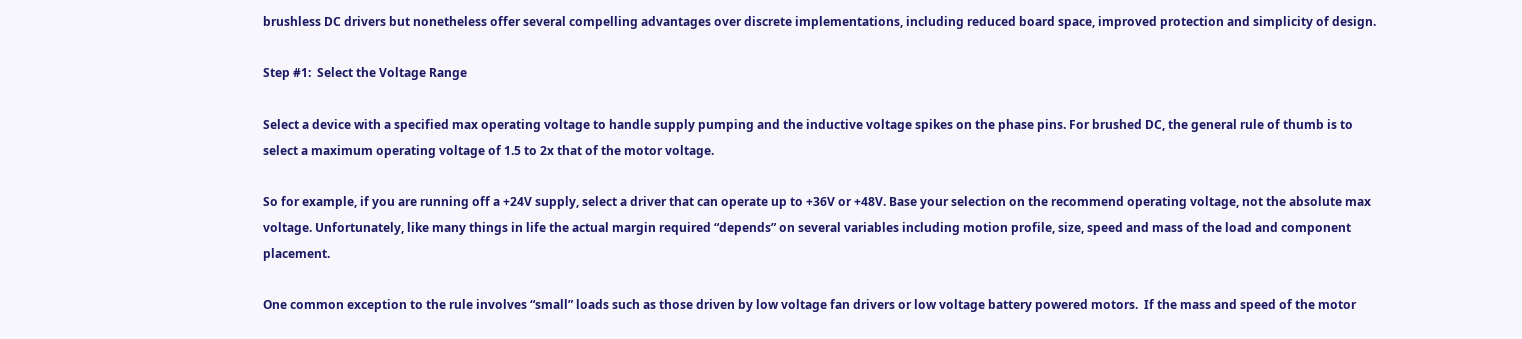brushless DC drivers but nonetheless offer several compelling advantages over discrete implementations, including reduced board space, improved protection and simplicity of design.

Step #1:  Select the Voltage Range

Select a device with a specified max operating voltage to handle supply pumping and the inductive voltage spikes on the phase pins. For brushed DC, the general rule of thumb is to select a maximum operating voltage of 1.5 to 2x that of the motor voltage.

So for example, if you are running off a +24V supply, select a driver that can operate up to +36V or +48V. Base your selection on the recommend operating voltage, not the absolute max voltage. Unfortunately, like many things in life the actual margin required “depends” on several variables including motion profile, size, speed and mass of the load and component placement.

One common exception to the rule involves “small” loads such as those driven by low voltage fan drivers or low voltage battery powered motors.  If the mass and speed of the motor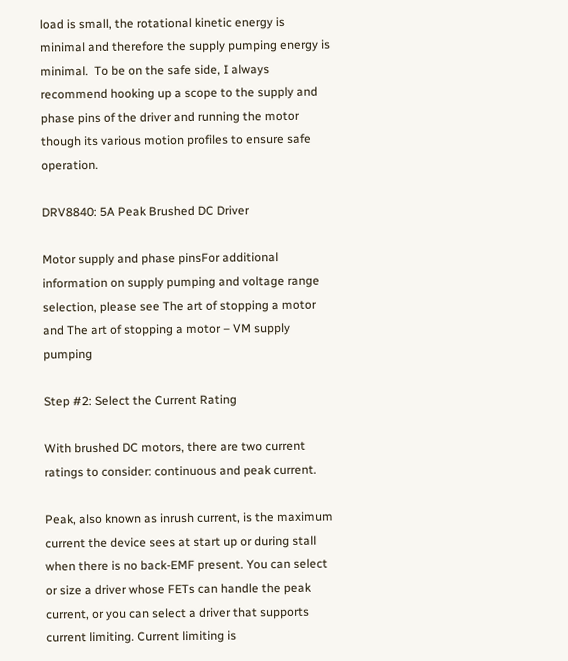load is small, the rotational kinetic energy is minimal and therefore the supply pumping energy is minimal.  To be on the safe side, I always recommend hooking up a scope to the supply and phase pins of the driver and running the motor though its various motion profiles to ensure safe operation.

DRV8840: 5A Peak Brushed DC Driver

Motor supply and phase pinsFor additional information on supply pumping and voltage range selection, please see The art of stopping a motor and The art of stopping a motor – VM supply pumping

Step #2: Select the Current Rating

With brushed DC motors, there are two current ratings to consider: continuous and peak current.

Peak, also known as inrush current, is the maximum current the device sees at start up or during stall when there is no back-EMF present. You can select or size a driver whose FETs can handle the peak current, or you can select a driver that supports current limiting. Current limiting is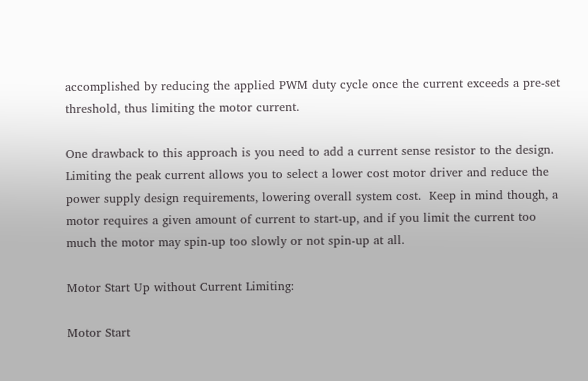accomplished by reducing the applied PWM duty cycle once the current exceeds a pre-set threshold, thus limiting the motor current.

One drawback to this approach is you need to add a current sense resistor to the design. Limiting the peak current allows you to select a lower cost motor driver and reduce the power supply design requirements, lowering overall system cost.  Keep in mind though, a motor requires a given amount of current to start-up, and if you limit the current too much the motor may spin-up too slowly or not spin-up at all.

Motor Start Up without Current Limiting:

Motor Start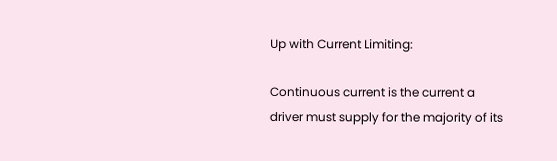Up with Current Limiting:

Continuous current is the current a driver must supply for the majority of its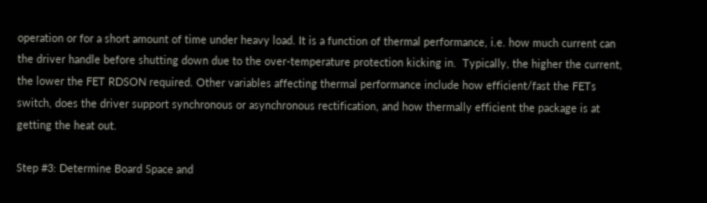operation or for a short amount of time under heavy load. It is a function of thermal performance, i.e. how much current can the driver handle before shutting down due to the over-temperature protection kicking in.  Typically, the higher the current, the lower the FET RDSON required. Other variables affecting thermal performance include how efficient/fast the FETs switch, does the driver support synchronous or asynchronous rectification, and how thermally efficient the package is at getting the heat out.

Step #3: Determine Board Space and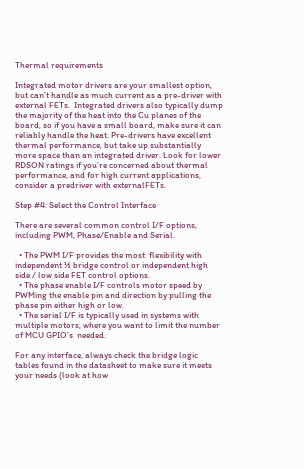Thermal requirements

Integrated motor drivers are your smallest option, but can’t handle as much current as a pre-driver with external FETs.  Integrated drivers also typically dump the majority of the heat into the Cu planes of the board, so if you have a small board, make sure it can reliably handle the heat. Pre-drivers have excellent thermal performance, but take up substantially more space than an integrated driver. Look for lower RDSON ratings if you’re concerned about thermal performance, and for high current applications, consider a predriver with externalFETs.

Step #4: Select the Control Interface

There are several common control I/F options, including PWM, Phase/Enable and Serial.

  • The PWM I/F provides the most  flexibility with  independent ½ bridge control or independent high side / low side FET control options.
  • The phase enable I/F controls motor speed by PWMing the enable pin and direction by pulling the phase pin either high or low.
  • The serial I/F is typically used in systems with multiple motors, where you want to limit the number of MCU GPIO’s  needed.

For any interface, always check the bridge logic tables found in the datasheet to make sure it meets your needs (look at how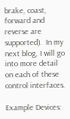brake, coast, forward and reverse are supported).  In my next blog, I will go into more detail on each of these control interfaces.

Example Devices: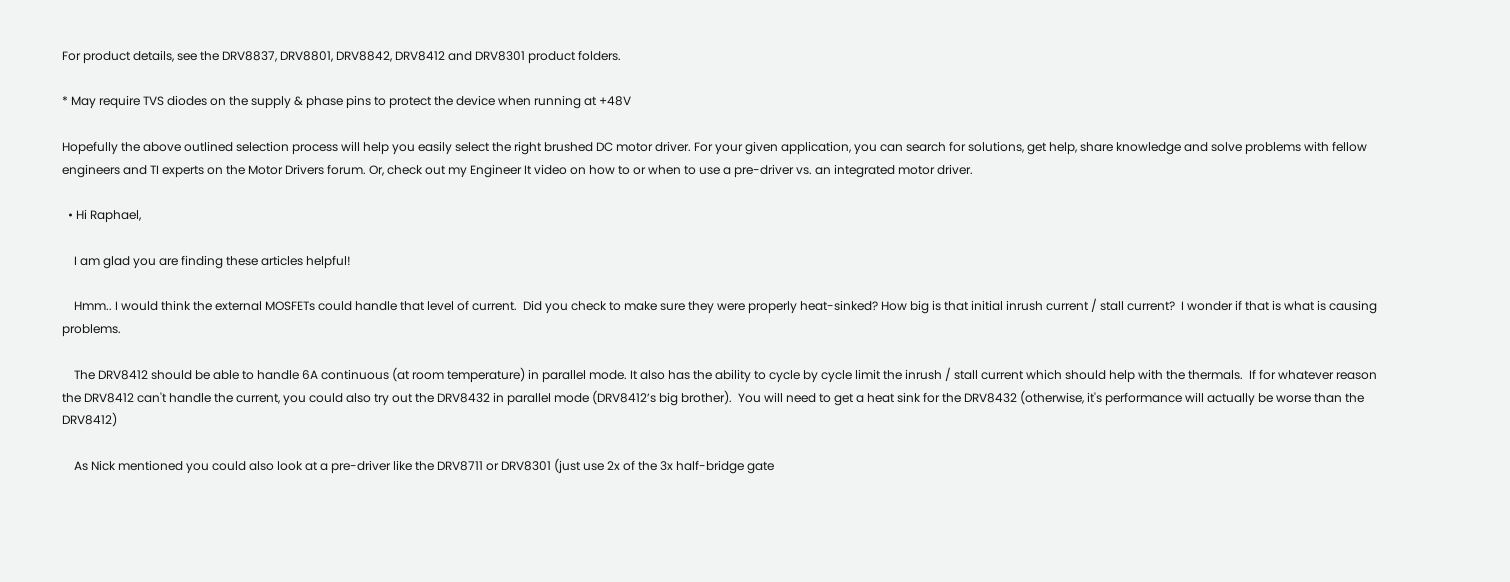For product details, see the DRV8837, DRV8801, DRV8842, DRV8412 and DRV8301 product folders.

* May require TVS diodes on the supply & phase pins to protect the device when running at +48V

Hopefully the above outlined selection process will help you easily select the right brushed DC motor driver. For your given application, you can search for solutions, get help, share knowledge and solve problems with fellow engineers and TI experts on the Motor Drivers forum. Or, check out my Engineer It video on how to or when to use a pre-driver vs. an integrated motor driver.

  • Hi Raphael,

    I am glad you are finding these articles helpful!

    Hmm.. I would think the external MOSFETs could handle that level of current.  Did you check to make sure they were properly heat-sinked? How big is that initial inrush current / stall current?  I wonder if that is what is causing problems.

    The DRV8412 should be able to handle 6A continuous (at room temperature) in parallel mode. It also has the ability to cycle by cycle limit the inrush / stall current which should help with the thermals.  If for whatever reason the DRV8412 can't handle the current, you could also try out the DRV8432 in parallel mode (DRV8412’s big brother).  You will need to get a heat sink for the DRV8432 (otherwise, it's performance will actually be worse than the DRV8412)

    As Nick mentioned you could also look at a pre-driver like the DRV8711 or DRV8301 (just use 2x of the 3x half-bridge gate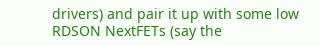drivers) and pair it up with some low RDSON NextFETs (say the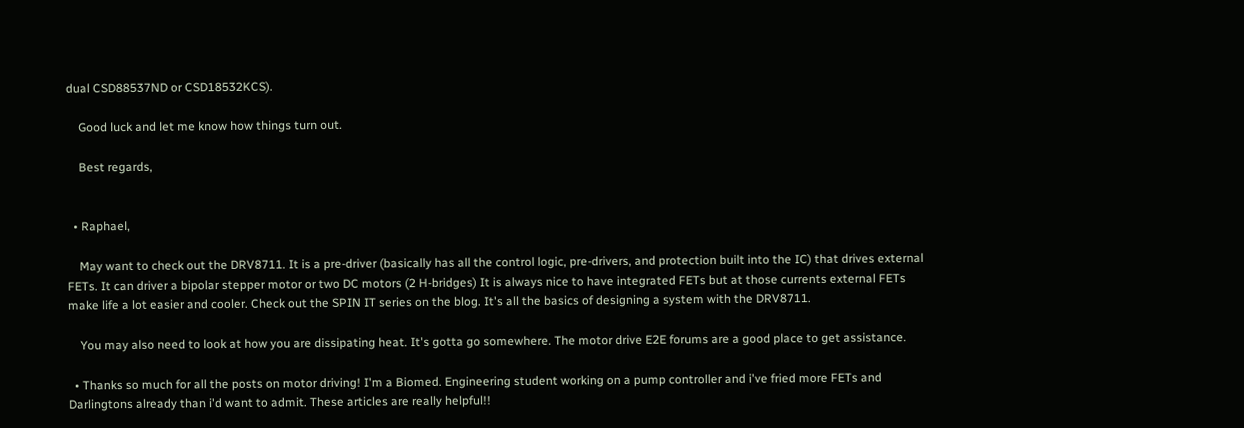dual CSD88537ND or CSD18532KCS).

    Good luck and let me know how things turn out.

    Best regards,


  • Raphael,

    May want to check out the DRV8711. It is a pre-driver (basically has all the control logic, pre-drivers, and protection built into the IC) that drives external FETs. It can driver a bipolar stepper motor or two DC motors (2 H-bridges) It is always nice to have integrated FETs but at those currents external FETs make life a lot easier and cooler. Check out the SPIN IT series on the blog. It's all the basics of designing a system with the DRV8711.

    You may also need to look at how you are dissipating heat. It's gotta go somewhere. The motor drive E2E forums are a good place to get assistance.

  • Thanks so much for all the posts on motor driving! I'm a Biomed. Engineering student working on a pump controller and i've fried more FETs and Darlingtons already than i'd want to admit. These articles are really helpful!!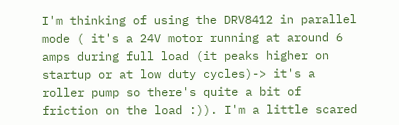I'm thinking of using the DRV8412 in parallel mode ( it's a 24V motor running at around 6 amps during full load (it peaks higher on startup or at low duty cycles)-> it's a roller pump so there's quite a bit of friction on the load :)). I'm a little scared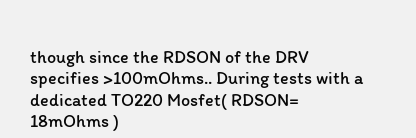though since the RDSON of the DRV specifies >100mOhms.. During tests with a dedicated TO220 Mosfet( RDSON= 18mOhms )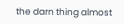the darn thing almost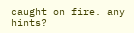caught on fire. any hints?